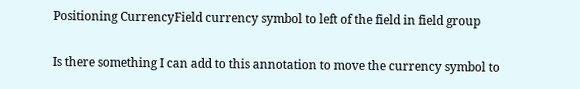Positioning CurrencyField currency symbol to left of the field in field group

Is there something I can add to this annotation to move the currency symbol to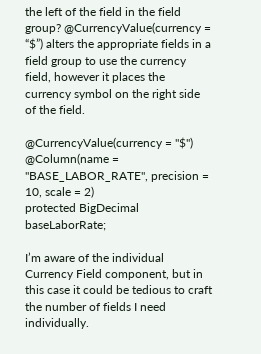the left of the field in the field group? @CurrencyValue(currency = “$”) alters the appropriate fields in a field group to use the currency field, however it places the currency symbol on the right side of the field.

@CurrencyValue(currency = "$")
@Column(name = "BASE_LABOR_RATE", precision = 10, scale = 2)
protected BigDecimal baseLaborRate;

I’m aware of the individual Currency Field component, but in this case it could be tedious to craft the number of fields I need individually.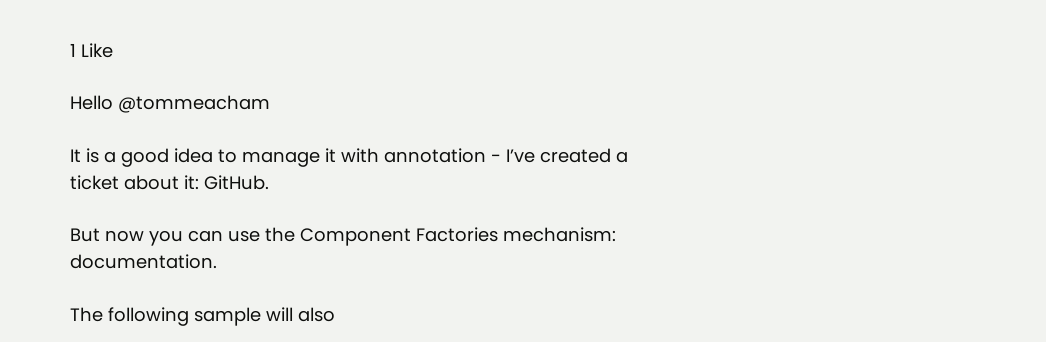1 Like

Hello @tommeacham

It is a good idea to manage it with annotation - I’ve created a ticket about it: GitHub.

But now you can use the Component Factories mechanism: documentation.

The following sample will also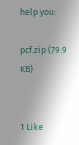help you:

pcf.zip (79.9 KB)


1 Like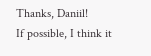Thanks, Daniil!
If possible, I think it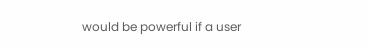would be powerful if a user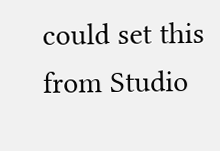could set this from Studio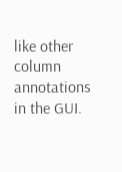like other column annotations in the GUI.